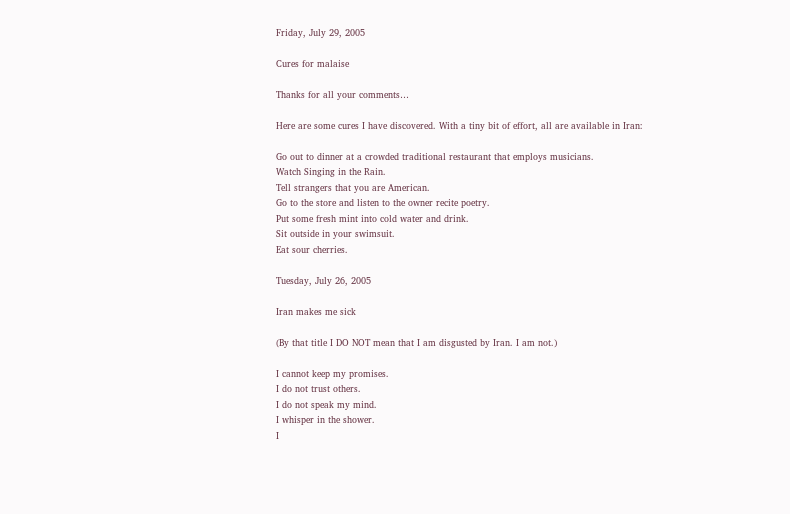Friday, July 29, 2005

Cures for malaise

Thanks for all your comments…

Here are some cures I have discovered. With a tiny bit of effort, all are available in Iran:

Go out to dinner at a crowded traditional restaurant that employs musicians.
Watch Singing in the Rain.
Tell strangers that you are American.
Go to the store and listen to the owner recite poetry.
Put some fresh mint into cold water and drink.
Sit outside in your swimsuit.
Eat sour cherries.

Tuesday, July 26, 2005

Iran makes me sick

(By that title I DO NOT mean that I am disgusted by Iran. I am not.)

I cannot keep my promises.
I do not trust others.
I do not speak my mind.
I whisper in the shower.
I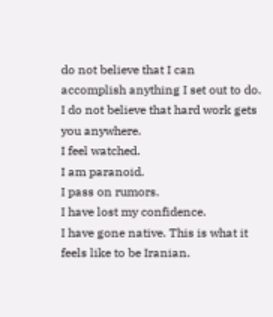do not believe that I can accomplish anything I set out to do.
I do not believe that hard work gets you anywhere.
I feel watched.
I am paranoid.
I pass on rumors.
I have lost my confidence.
I have gone native. This is what it feels like to be Iranian.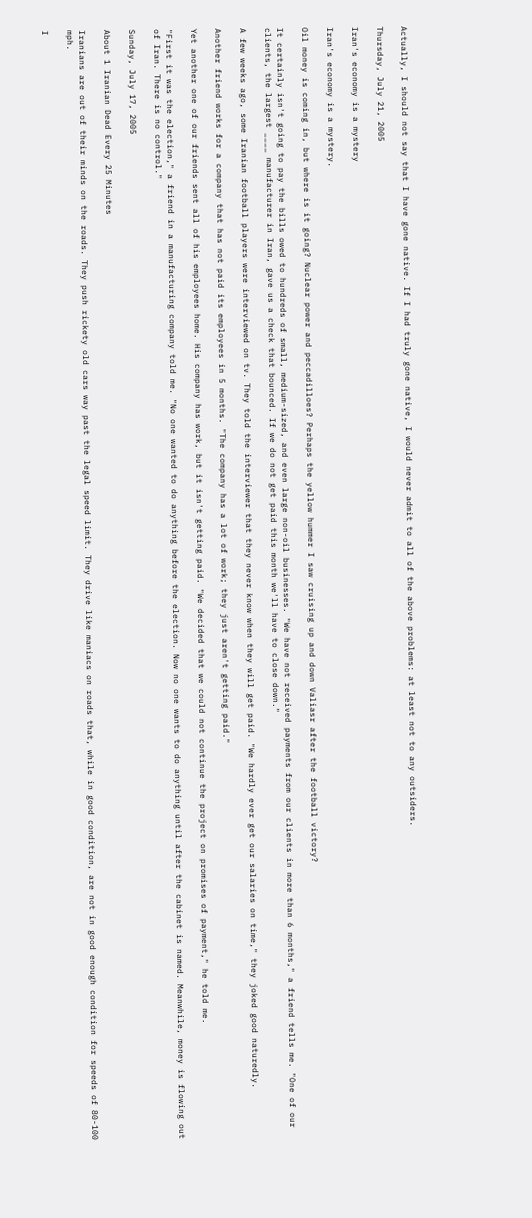Actually, I should not say that I have gone native. If I had truly gone native, I would never admit to all of the above problems: at least not to any outsiders.

Thursday, July 21, 2005

Iran's economy is a mystery

Iran's economy is a mystery.

Oil money is coming in, but where is it going? Nuclear power and peccadilloes? Perhaps the yellow hummer I saw cruising up and down Valiasr after the football victory?

It certainly isn't going to pay the bills owed to hundreds of small, medium-sized, and even large non-oil businesses. "We have not received payments from our clients in more than 6 months," a friend tells me. "One of our clients, the largest ____ manufacturer in Iran, gave us a check that bounced. If we do not get paid this month we'll have to close down."

A few weeks ago, some Iranian football players were interviewed on tv. They told the interviewer that they never know when they will get paid. "We hardly ever get our salaries on time," they joked good naturedly.

Another friend works for a company that has not paid its employees in 5 months. "The company has a lot of work; they just aren't getting paid."

Yet another one of our friends sent all of his employees home. His company has work, but it isn't getting paid. "We decided that we could not continue the project on promises of payment," he told me.

"First it was the election," a friend in a manufacturing company told me. "No one wanted to do anything before the election. Now no one wants to do anything until after the cabinet is named. Meanwhile, money is flowing out of Iran. There is no control."

Sunday, July 17, 2005

About 1 Iranian Dead Every 25 Minutes

Iranians are out of their minds on the roads. They push rickety old cars way past the legal speed limit. They drive like maniacs on roads that, while in good condition, are not in good enough condition for speeds of 80-100 mph.

I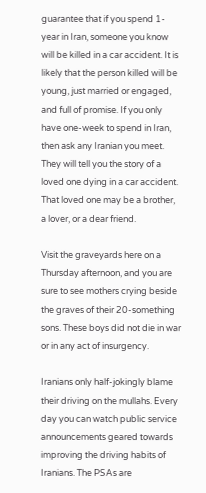guarantee that if you spend 1-year in Iran, someone you know will be killed in a car accident. It is likely that the person killed will be young, just married or engaged, and full of promise. If you only have one-week to spend in Iran, then ask any Iranian you meet. They will tell you the story of a loved one dying in a car accident. That loved one may be a brother, a lover, or a dear friend.

Visit the graveyards here on a Thursday afternoon, and you are sure to see mothers crying beside the graves of their 20-something sons. These boys did not die in war or in any act of insurgency.

Iranians only half-jokingly blame their driving on the mullahs. Every day you can watch public service announcements geared towards improving the driving habits of Iranians. The PSAs are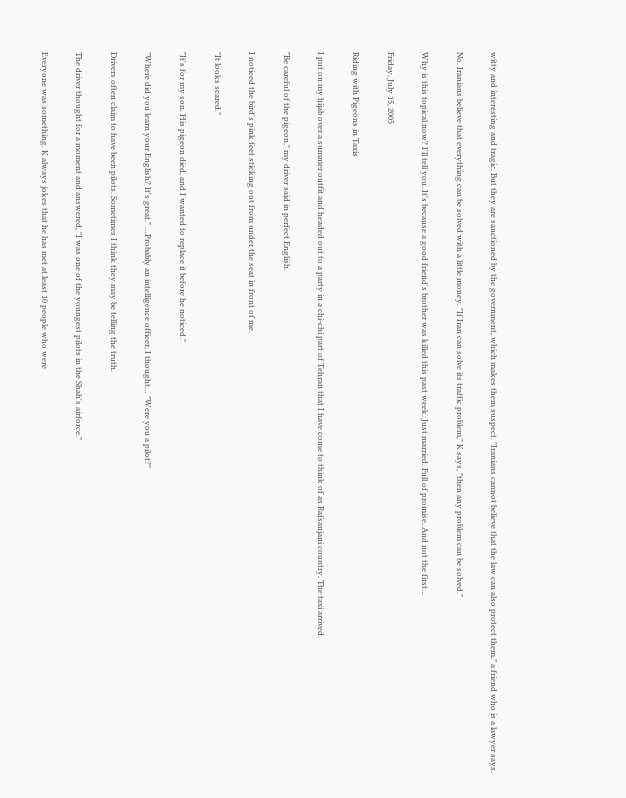witty and interesting and tragic. But they are sanctioned by the government, which makes them suspect. "Iranians cannot believe that the law can also protect them," a friend who is a lawyer says.

No. Iranians believe that everything can be solved with a little money. "If Iran can solve its traffic problem," K says, "then any problem can be solved."

Why is this topical now? I'll tell you. It's because a good friend's brother was killed this past week. Just married. Full of promise. And not the first…

Friday, July 15, 2005

Riding with Pigeons in Taxis

I put on my hijab over a summer outfit and headed out to a party in a chi-chi part of Tehran that I have come to think of as Rafsanjani country. The taxi arrived.

"Be careful of the pigeon," my driver said in perfect English.

I noticed the bird's pink feet sticking out from under the seat in front of me.

"It looks scared."

"It's for my son. His pigeon died, and I wanted to replace it before he noticed."

"Where did you learn your English? It's great." …Probably an intelligence officer, I thought… "Were you a pilot?"

Drivers often claim to have been pilots. Sometimes I think they may be telling the truth.

The driver thought for a moment and answered, "I was one of the youngest pilots in the Shah's airforce."

Everyone was something. K always jokes that he has met at least 10 people who were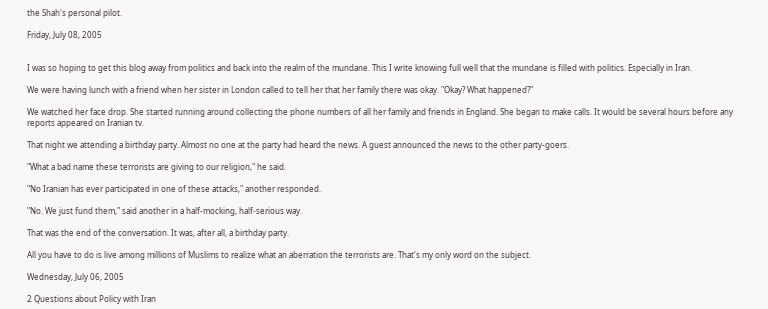the Shah's personal pilot.

Friday, July 08, 2005


I was so hoping to get this blog away from politics and back into the realm of the mundane. This I write knowing full well that the mundane is filled with politics. Especially in Iran.

We were having lunch with a friend when her sister in London called to tell her that her family there was okay. "Okay? What happened?"

We watched her face drop. She started running around collecting the phone numbers of all her family and friends in England. She began to make calls. It would be several hours before any reports appeared on Iranian tv.

That night we attending a birthday party. Almost no one at the party had heard the news. A guest announced the news to the other party-goers.

"What a bad name these terrorists are giving to our religion," he said.

"No Iranian has ever participated in one of these attacks," another responded.

"No. We just fund them," said another in a half-mocking, half-serious way.

That was the end of the conversation. It was, after all, a birthday party.

All you have to do is live among millions of Muslims to realize what an aberration the terrorists are. That's my only word on the subject.

Wednesday, July 06, 2005

2 Questions about Policy with Iran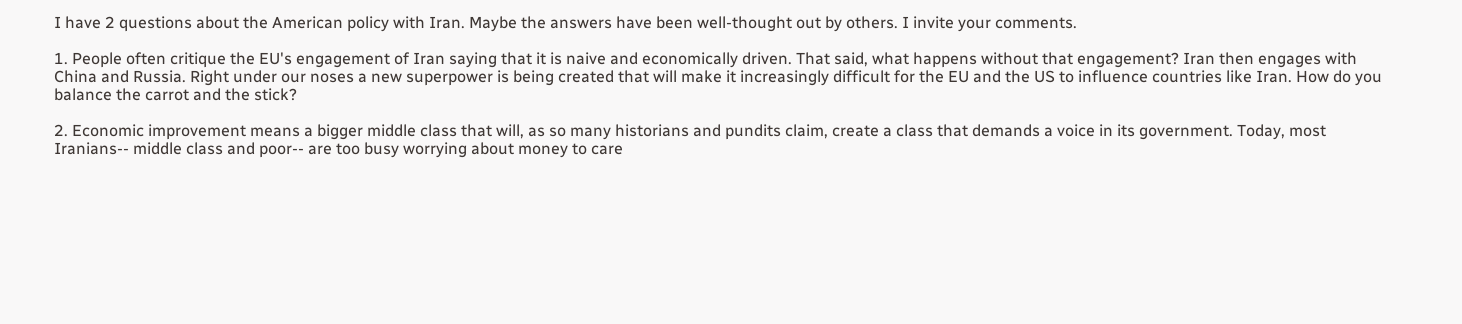I have 2 questions about the American policy with Iran. Maybe the answers have been well-thought out by others. I invite your comments.

1. People often critique the EU's engagement of Iran saying that it is naive and economically driven. That said, what happens without that engagement? Iran then engages with China and Russia. Right under our noses a new superpower is being created that will make it increasingly difficult for the EU and the US to influence countries like Iran. How do you balance the carrot and the stick?

2. Economic improvement means a bigger middle class that will, as so many historians and pundits claim, create a class that demands a voice in its government. Today, most Iranians-- middle class and poor-- are too busy worrying about money to care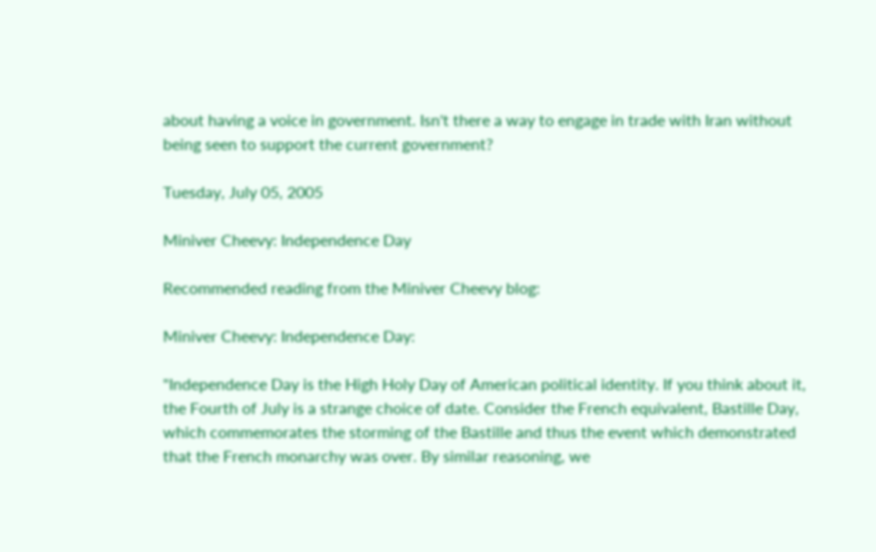about having a voice in government. Isn't there a way to engage in trade with Iran without being seen to support the current government?

Tuesday, July 05, 2005

Miniver Cheevy: Independence Day

Recommended reading from the Miniver Cheevy blog:

Miniver Cheevy: Independence Day:

"Independence Day is the High Holy Day of American political identity. If you think about it, the Fourth of July is a strange choice of date. Consider the French equivalent, Bastille Day, which commemorates the storming of the Bastille and thus the event which demonstrated that the French monarchy was over. By similar reasoning, we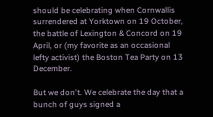should be celebrating when Cornwallis surrendered at Yorktown on 19 October, the battle of Lexington & Concord on 19 April, or (my favorite as an occasional lefty activist) the Boston Tea Party on 13 December.

But we don't. We celebrate the day that a bunch of guys signed a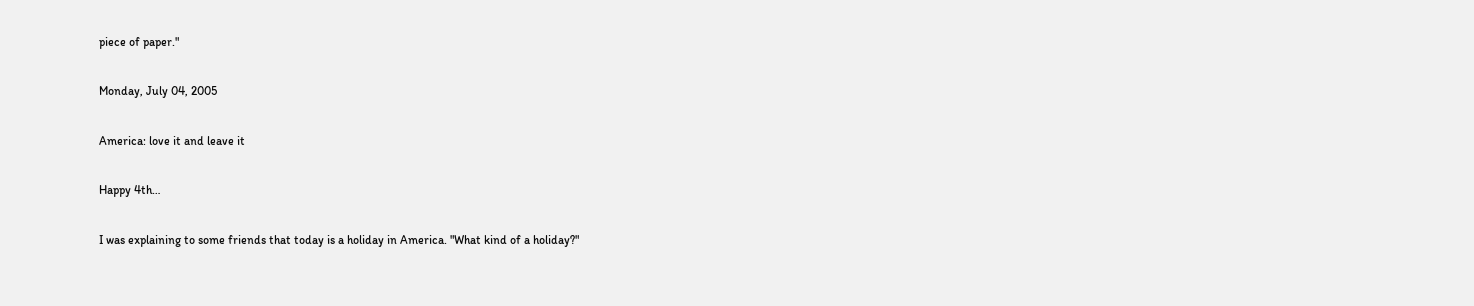piece of paper."

Monday, July 04, 2005

America: love it and leave it

Happy 4th…

I was explaining to some friends that today is a holiday in America. "What kind of a holiday?"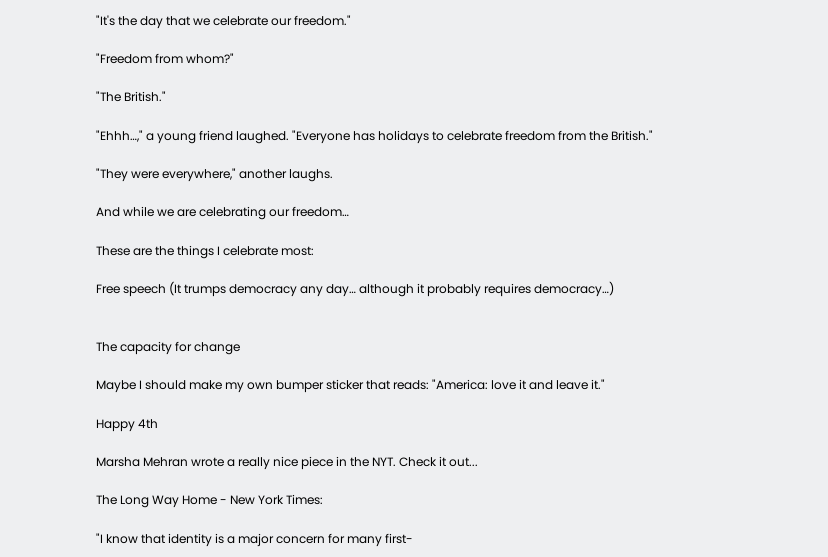"It's the day that we celebrate our freedom."

"Freedom from whom?"

"The British."

"Ehhh…," a young friend laughed. "Everyone has holidays to celebrate freedom from the British."

"They were everywhere," another laughs.

And while we are celebrating our freedom…

These are the things I celebrate most:

Free speech (It trumps democracy any day… although it probably requires democracy…)


The capacity for change

Maybe I should make my own bumper sticker that reads: "America: love it and leave it."

Happy 4th

Marsha Mehran wrote a really nice piece in the NYT. Check it out...

The Long Way Home - New York Times:

"I know that identity is a major concern for many first-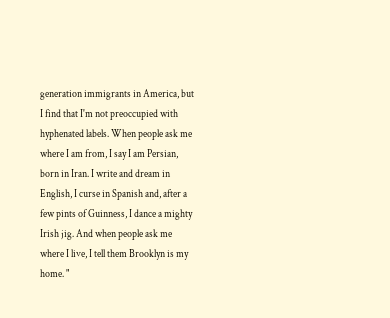generation immigrants in America, but I find that I'm not preoccupied with hyphenated labels. When people ask me where I am from, I say I am Persian, born in Iran. I write and dream in English, I curse in Spanish and, after a few pints of Guinness, I dance a mighty Irish jig. And when people ask me where I live, I tell them Brooklyn is my home. "